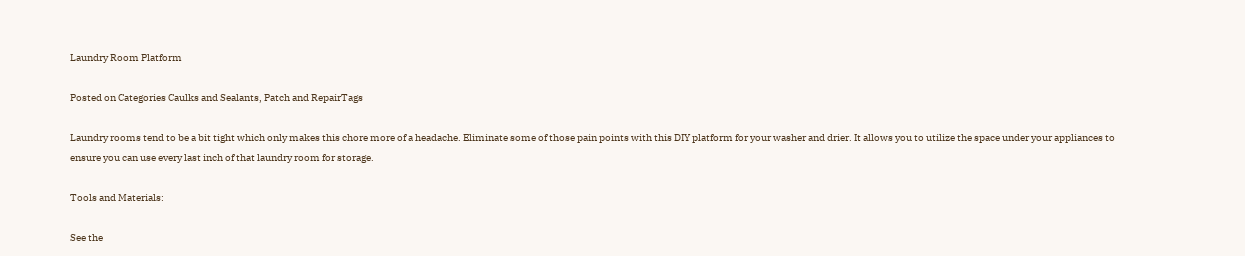Laundry Room Platform

Posted on Categories Caulks and Sealants, Patch and RepairTags

Laundry rooms tend to be a bit tight which only makes this chore more of a headache. Eliminate some of those pain points with this DIY platform for your washer and drier. It allows you to utilize the space under your appliances to ensure you can use every last inch of that laundry room for storage.

Tools and Materials:

See the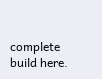complete build here.